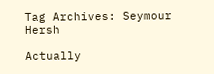Tag Archives: Seymour Hersh

Actually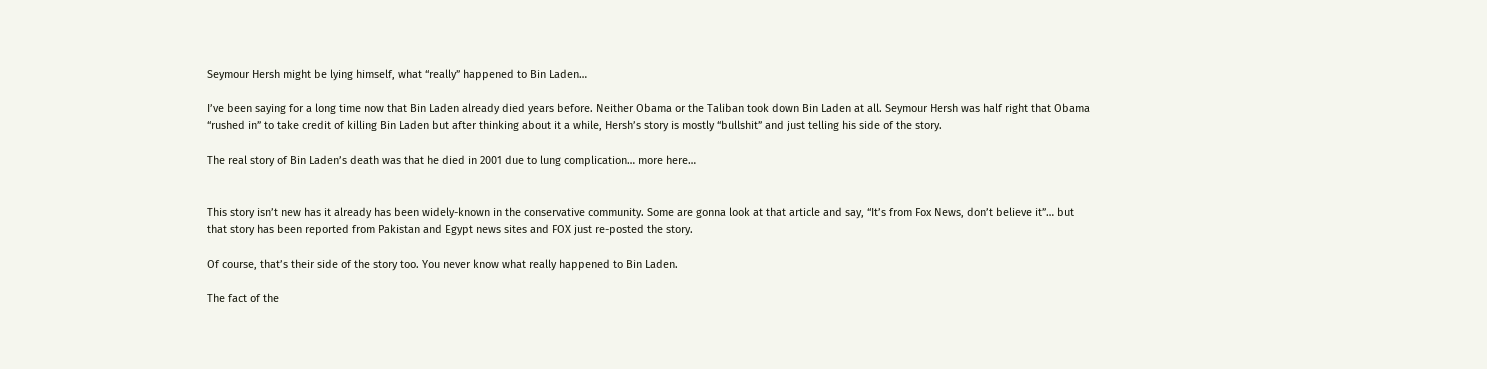Seymour Hersh might be lying himself, what “really” happened to Bin Laden…

I’ve been saying for a long time now that Bin Laden already died years before. Neither Obama or the Taliban took down Bin Laden at all. Seymour Hersh was half right that Obama “rushed in” to take credit of killing Bin Laden but after thinking about it a while, Hersh’s story is mostly “bullshit” and just telling his side of the story.

The real story of Bin Laden’s death was that he died in 2001 due to lung complication… more here…


This story isn’t new has it already has been widely-known in the conservative community. Some are gonna look at that article and say, “It’s from Fox News, don’t believe it”… but that story has been reported from Pakistan and Egypt news sites and FOX just re-posted the story.

Of course, that’s their side of the story too. You never know what really happened to Bin Laden.

The fact of the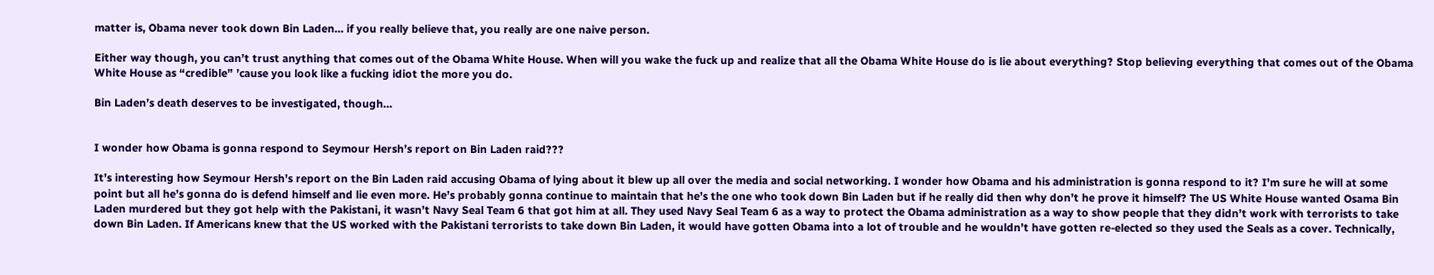matter is, Obama never took down Bin Laden… if you really believe that, you really are one naive person.

Either way though, you can’t trust anything that comes out of the Obama White House. When will you wake the fuck up and realize that all the Obama White House do is lie about everything? Stop believing everything that comes out of the Obama White House as “credible” ’cause you look like a fucking idiot the more you do.

Bin Laden’s death deserves to be investigated, though…


I wonder how Obama is gonna respond to Seymour Hersh’s report on Bin Laden raid???

It’s interesting how Seymour Hersh’s report on the Bin Laden raid accusing Obama of lying about it blew up all over the media and social networking. I wonder how Obama and his administration is gonna respond to it? I’m sure he will at some point but all he’s gonna do is defend himself and lie even more. He’s probably gonna continue to maintain that he’s the one who took down Bin Laden but if he really did then why don’t he prove it himself? The US White House wanted Osama Bin Laden murdered but they got help with the Pakistani, it wasn’t Navy Seal Team 6 that got him at all. They used Navy Seal Team 6 as a way to protect the Obama administration as a way to show people that they didn’t work with terrorists to take down Bin Laden. If Americans knew that the US worked with the Pakistani terrorists to take down Bin Laden, it would have gotten Obama into a lot of trouble and he wouldn’t have gotten re-elected so they used the Seals as a cover. Technically,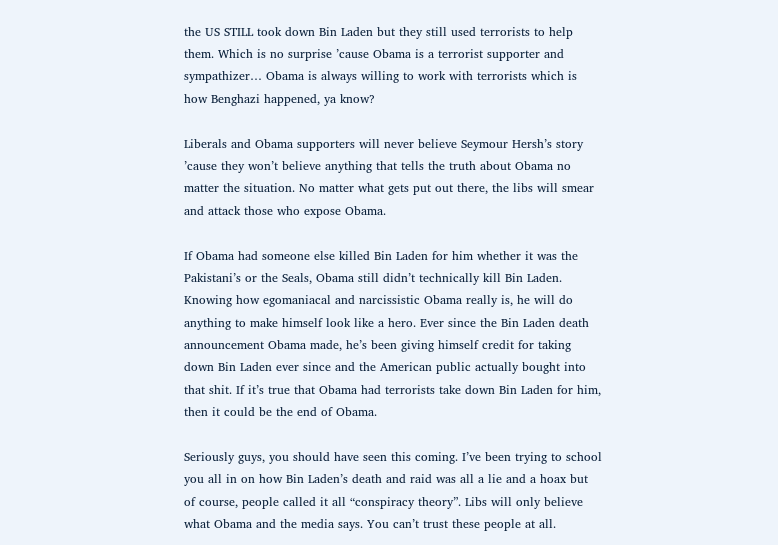the US STILL took down Bin Laden but they still used terrorists to help them. Which is no surprise ’cause Obama is a terrorist supporter and sympathizer… Obama is always willing to work with terrorists which is how Benghazi happened, ya know?

Liberals and Obama supporters will never believe Seymour Hersh’s story ’cause they won’t believe anything that tells the truth about Obama no matter the situation. No matter what gets put out there, the libs will smear and attack those who expose Obama.

If Obama had someone else killed Bin Laden for him whether it was the Pakistani’s or the Seals, Obama still didn’t technically kill Bin Laden. Knowing how egomaniacal and narcissistic Obama really is, he will do anything to make himself look like a hero. Ever since the Bin Laden death announcement Obama made, he’s been giving himself credit for taking down Bin Laden ever since and the American public actually bought into that shit. If it’s true that Obama had terrorists take down Bin Laden for him, then it could be the end of Obama.

Seriously guys, you should have seen this coming. I’ve been trying to school you all in on how Bin Laden’s death and raid was all a lie and a hoax but of course, people called it all “conspiracy theory”. Libs will only believe what Obama and the media says. You can’t trust these people at all.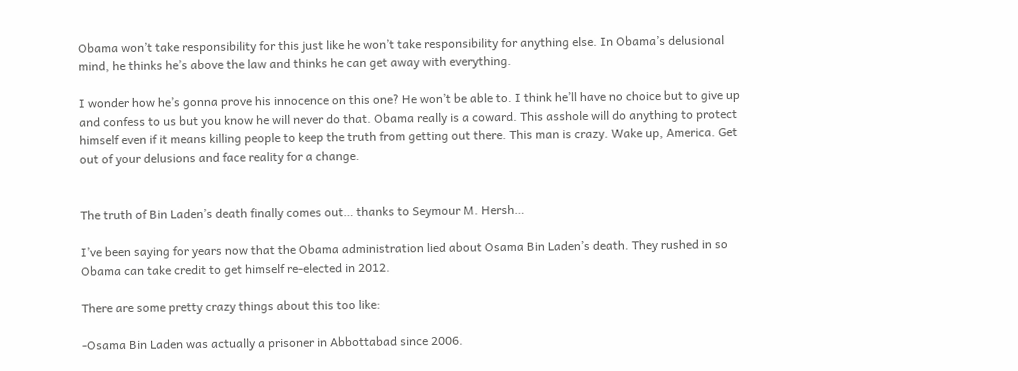Obama won’t take responsibility for this just like he won’t take responsibility for anything else. In Obama’s delusional mind, he thinks he’s above the law and thinks he can get away with everything.

I wonder how he’s gonna prove his innocence on this one? He won’t be able to. I think he’ll have no choice but to give up and confess to us but you know he will never do that. Obama really is a coward. This asshole will do anything to protect himself even if it means killing people to keep the truth from getting out there. This man is crazy. Wake up, America. Get out of your delusions and face reality for a change.


The truth of Bin Laden’s death finally comes out… thanks to Seymour M. Hersh…

I’ve been saying for years now that the Obama administration lied about Osama Bin Laden’s death. They rushed in so Obama can take credit to get himself re-elected in 2012.

There are some pretty crazy things about this too like:

-Osama Bin Laden was actually a prisoner in Abbottabad since 2006.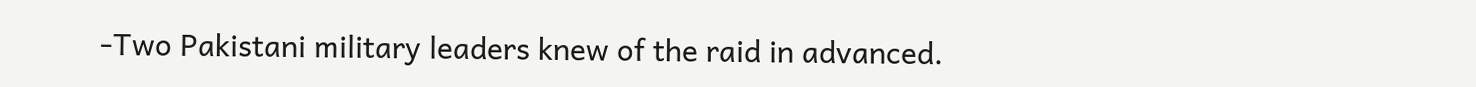-Two Pakistani military leaders knew of the raid in advanced.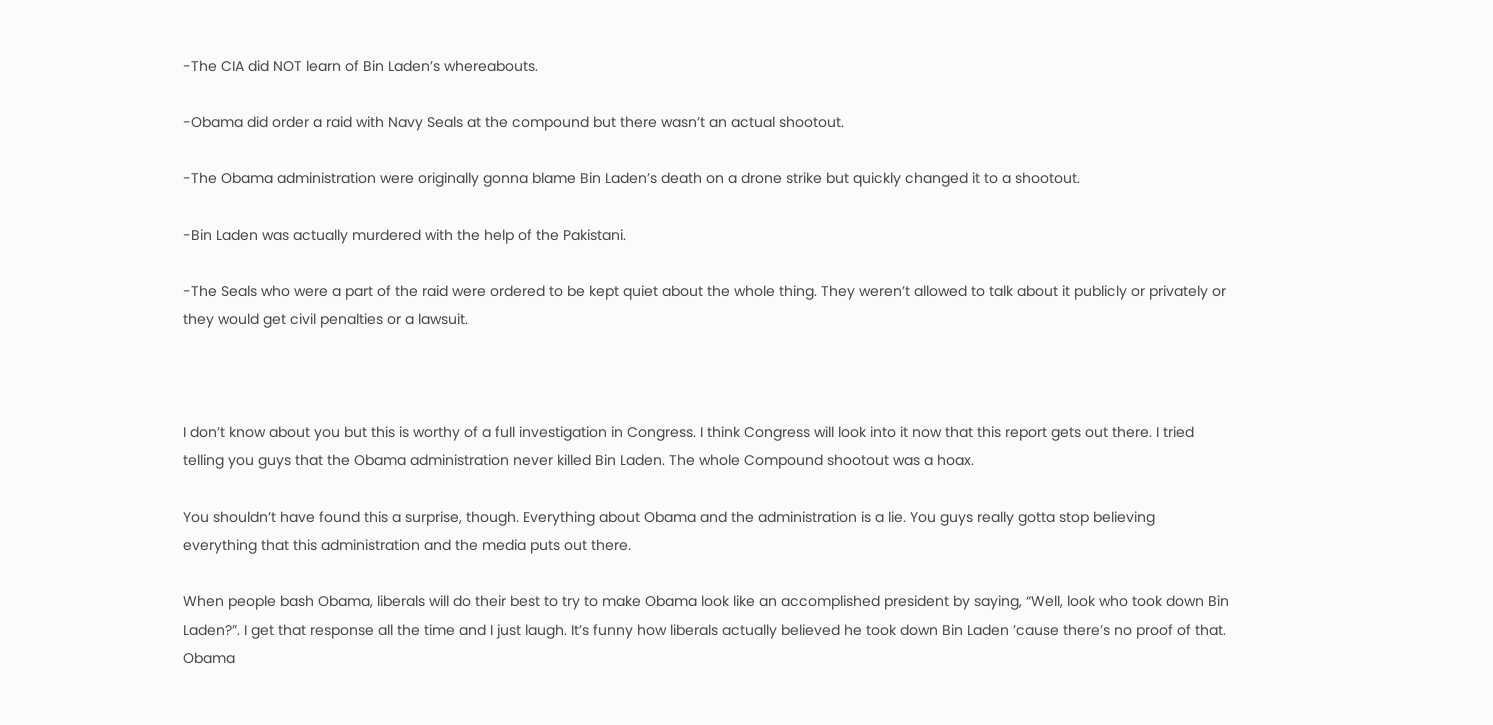-The CIA did NOT learn of Bin Laden’s whereabouts.

-Obama did order a raid with Navy Seals at the compound but there wasn’t an actual shootout.

-The Obama administration were originally gonna blame Bin Laden’s death on a drone strike but quickly changed it to a shootout.

-Bin Laden was actually murdered with the help of the Pakistani.

-The Seals who were a part of the raid were ordered to be kept quiet about the whole thing. They weren’t allowed to talk about it publicly or privately or they would get civil penalties or a lawsuit.



I don’t know about you but this is worthy of a full investigation in Congress. I think Congress will look into it now that this report gets out there. I tried telling you guys that the Obama administration never killed Bin Laden. The whole Compound shootout was a hoax.

You shouldn’t have found this a surprise, though. Everything about Obama and the administration is a lie. You guys really gotta stop believing everything that this administration and the media puts out there.

When people bash Obama, liberals will do their best to try to make Obama look like an accomplished president by saying, “Well, look who took down Bin Laden?”. I get that response all the time and I just laugh. It’s funny how liberals actually believed he took down Bin Laden ’cause there’s no proof of that. Obama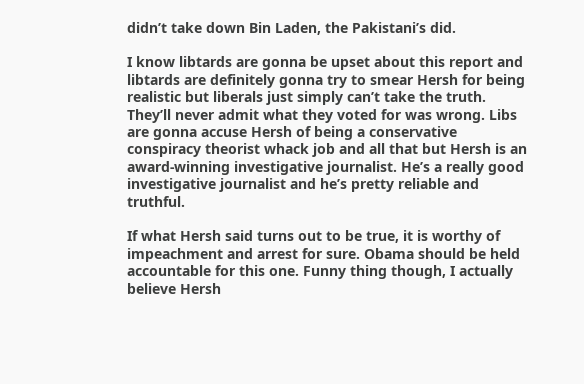didn’t take down Bin Laden, the Pakistani’s did.

I know libtards are gonna be upset about this report and libtards are definitely gonna try to smear Hersh for being realistic but liberals just simply can’t take the truth. They’ll never admit what they voted for was wrong. Libs are gonna accuse Hersh of being a conservative conspiracy theorist whack job and all that but Hersh is an award-winning investigative journalist. He’s a really good investigative journalist and he’s pretty reliable and truthful.

If what Hersh said turns out to be true, it is worthy of impeachment and arrest for sure. Obama should be held accountable for this one. Funny thing though, I actually believe Hersh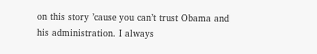on this story ’cause you can’t trust Obama and his administration. I always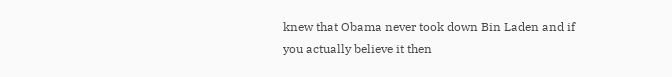knew that Obama never took down Bin Laden and if you actually believe it then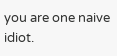you are one naive idiot.